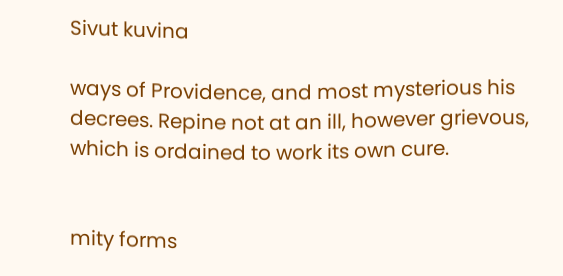Sivut kuvina

ways of Providence, and most mysterious his decrees. Repine not at an ill, however grievous, which is ordained to work its own cure.


mity forms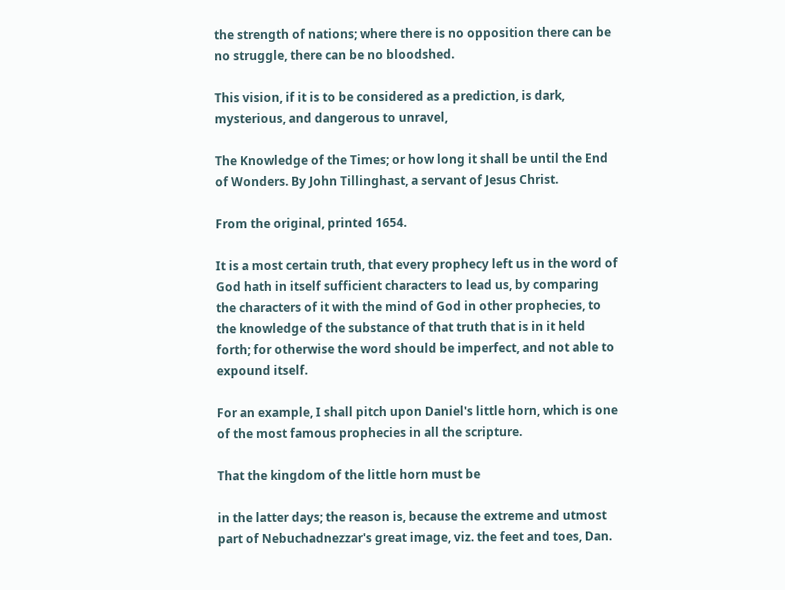the strength of nations; where there is no opposition there can be no struggle, there can be no bloodshed.

This vision, if it is to be considered as a prediction, is dark, mysterious, and dangerous to unravel,

The Knowledge of the Times; or how long it shall be until the End of Wonders. By John Tillinghast, a servant of Jesus Christ.

From the original, printed 1654.

It is a most certain truth, that every prophecy left us in the word of God hath in itself sufficient characters to lead us, by comparing the characters of it with the mind of God in other prophecies, to the knowledge of the substance of that truth that is in it held forth; for otherwise the word should be imperfect, and not able to expound itself.

For an example, I shall pitch upon Daniel's little horn, which is one of the most famous prophecies in all the scripture.

That the kingdom of the little horn must be

in the latter days; the reason is, because the extreme and utmost part of Nebuchadnezzar's great image, viz. the feet and toes, Dan.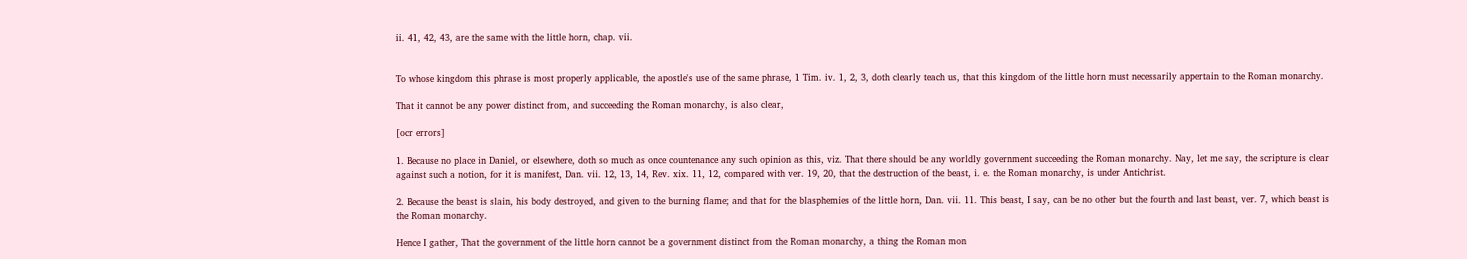ii. 41, 42, 43, are the same with the little horn, chap. vii.


To whose kingdom this phrase is most properly applicable, the apostle's use of the same phrase, 1 Tim. iv. 1, 2, 3, doth clearly teach us, that this kingdom of the little horn must necessarily appertain to the Roman monarchy.

That it cannot be any power distinct from, and succeeding the Roman monarchy, is also clear,

[ocr errors]

1. Because no place in Daniel, or elsewhere, doth so much as once countenance any such opinion as this, viz. That there should be any worldly government succeeding the Roman monarchy. Nay, let me say, the scripture is clear against such a notion, for it is manifest, Dan. vii. 12, 13, 14, Rev. xix. 11, 12, compared with ver. 19, 20, that the destruction of the beast, i. e. the Roman monarchy, is under Antichrist.

2. Because the beast is slain, his body destroyed, and given to the burning flame; and that for the blasphemies of the little horn, Dan. vii. 11. This beast, I say, can be no other but the fourth and last beast, ver. 7, which beast is the Roman monarchy.

Hence I gather, That the government of the little horn cannot be a government distinct from the Roman monarchy, a thing the Roman mon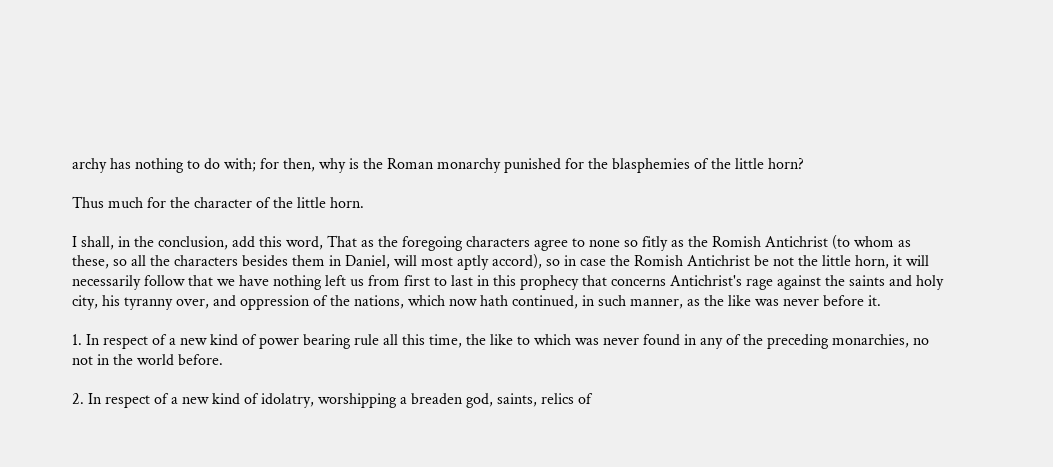archy has nothing to do with; for then, why is the Roman monarchy punished for the blasphemies of the little horn?

Thus much for the character of the little horn.

I shall, in the conclusion, add this word, That as the foregoing characters agree to none so fitly as the Romish Antichrist (to whom as these, so all the characters besides them in Daniel, will most aptly accord), so in case the Romish Antichrist be not the little horn, it will necessarily follow that we have nothing left us from first to last in this prophecy that concerns Antichrist's rage against the saints and holy city, his tyranny over, and oppression of the nations, which now hath continued, in such manner, as the like was never before it.

1. In respect of a new kind of power bearing rule all this time, the like to which was never found in any of the preceding monarchies, no not in the world before.

2. In respect of a new kind of idolatry, worshipping a breaden god, saints, relics of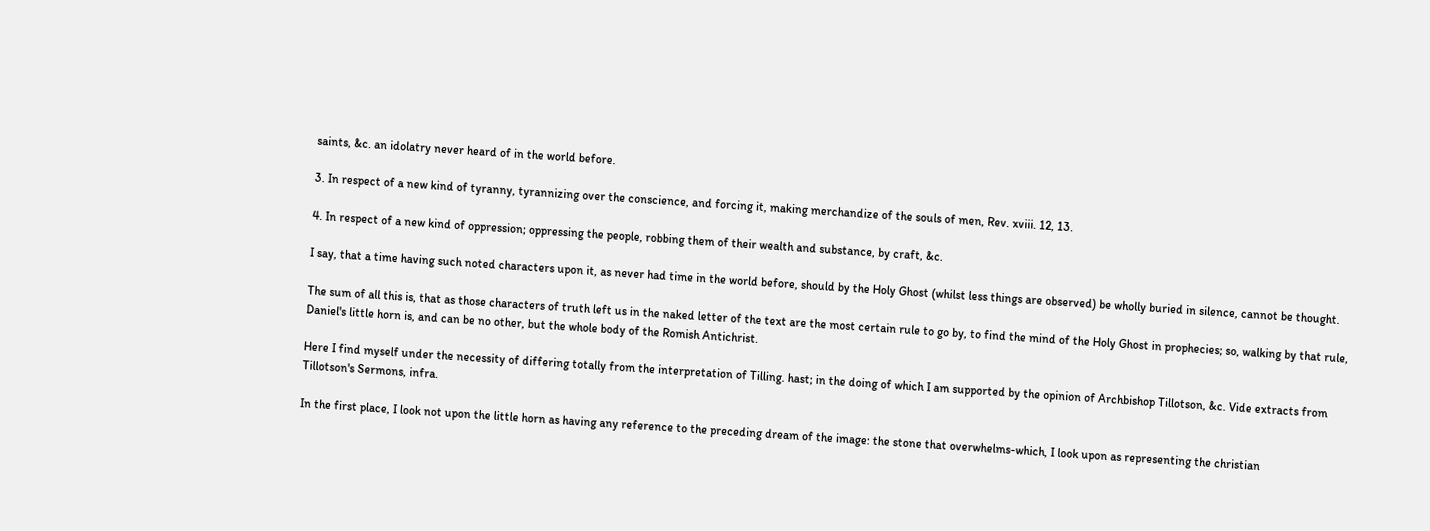saints, &c. an idolatry never heard of in the world before.

3. In respect of a new kind of tyranny, tyrannizing over the conscience, and forcing it, making merchandize of the souls of men, Rev. xviii. 12, 13.

4. In respect of a new kind of oppression; oppressing the people, robbing them of their wealth and substance, by craft, &c.

I say, that a time having such noted characters upon it, as never had time in the world before, should by the Holy Ghost (whilst less things are observed) be wholly buried in silence, cannot be thought.

The sum of all this is, that as those characters of truth left us in the naked letter of the text are the most certain rule to go by, to find the mind of the Holy Ghost in prophecies; so, walking by that rule, Daniel's little horn is, and can be no other, but the whole body of the Romish Antichrist.

Here I find myself under the necessity of differing totally from the interpretation of Tilling. hast; in the doing of which I am supported by the opinion of Archbishop Tillotson, &c. Vide extracts from Tillotson's Sermons, infra.

In the first place, I look not upon the little horn as having any reference to the preceding dream of the image: the stone that overwhelms-which, I look upon as representing the christian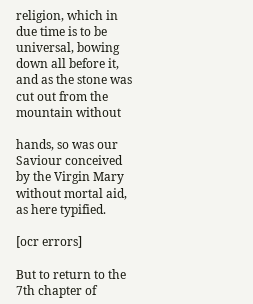religion, which in due time is to be universal, bowing down all before it, and as the stone was cut out from the mountain without

hands, so was our Saviour conceived by the Virgin Mary without mortal aid, as here typified.

[ocr errors]

But to return to the 7th chapter of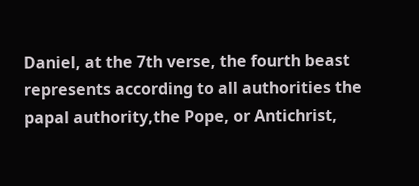Daniel, at the 7th verse, the fourth beast represents according to all authorities the papal authority,the Pope, or Antichrist,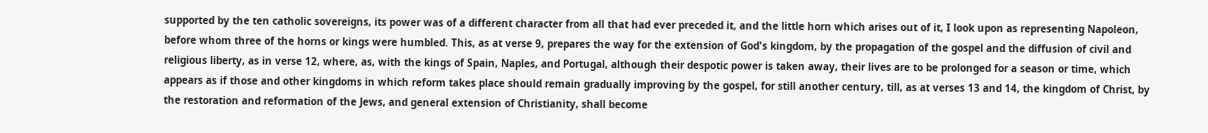supported by the ten catholic sovereigns, its power was of a different character from all that had ever preceded it, and the little horn which arises out of it, I look upon as representing Napoleon, before whom three of the horns or kings were humbled. This, as at verse 9, prepares the way for the extension of God's kingdom, by the propagation of the gospel and the diffusion of civil and religious liberty, as in verse 12, where, as, with the kings of Spain, Naples, and Portugal, although their despotic power is taken away, their lives are to be prolonged for a season or time, which appears as if those and other kingdoms in which reform takes place should remain gradually improving by the gospel, for still another century, till, as at verses 13 and 14, the kingdom of Christ, by the restoration and reformation of the Jews, and general extension of Christianity, shall become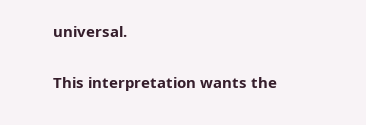universal.

This interpretation wants the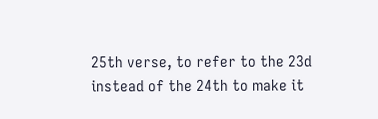25th verse, to refer to the 23d instead of the 24th to make it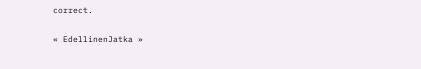correct.

« EdellinenJatka »